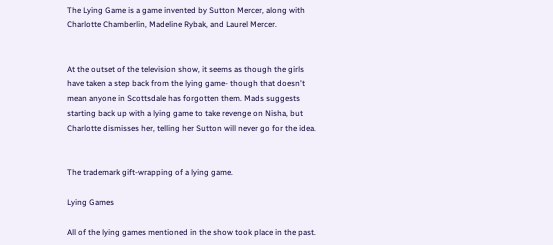The Lying Game is a game invented by Sutton Mercer, along with Charlotte Chamberlin, Madeline Rybak, and Laurel Mercer.


At the outset of the television show, it seems as though the girls have taken a step back from the lying game- though that doesn't mean anyone in Scottsdale has forgotten them. Mads suggests starting back up with a lying game to take revenge on Nisha, but Charlotte dismisses her, telling her Sutton will never go for the idea.


The trademark gift-wrapping of a lying game.

Lying Games

All of the lying games mentioned in the show took place in the past.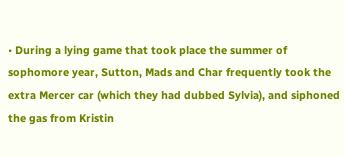• During a lying game that took place the summer of sophomore year, Sutton, Mads and Char frequently took the extra Mercer car (which they had dubbed Sylvia), and siphoned the gas from Kristin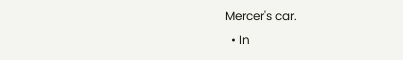Mercer's car.
  • In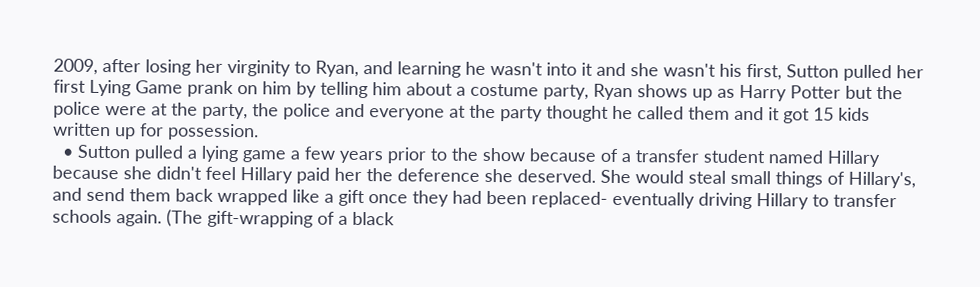2009, after losing her virginity to Ryan, and learning he wasn't into it and she wasn't his first, Sutton pulled her first Lying Game prank on him by telling him about a costume party, Ryan shows up as Harry Potter but the police were at the party, the police and everyone at the party thought he called them and it got 15 kids written up for possession.
  • Sutton pulled a lying game a few years prior to the show because of a transfer student named Hillary because she didn't feel Hillary paid her the deference she deserved. She would steal small things of Hillary's, and send them back wrapped like a gift once they had been replaced- eventually driving Hillary to transfer schools again. (The gift-wrapping of a black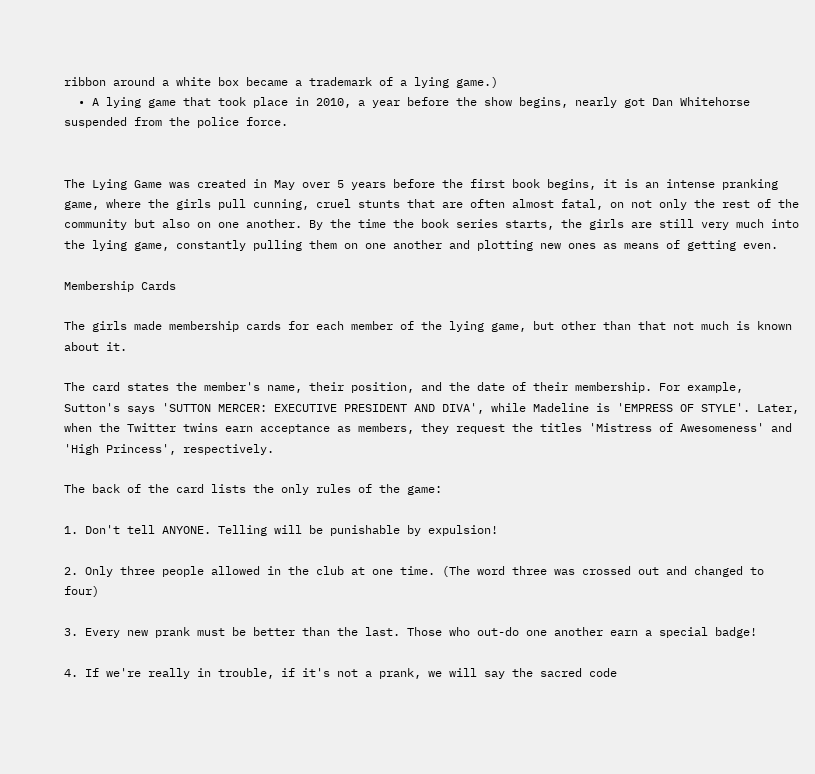ribbon around a white box became a trademark of a lying game.)
  • A lying game that took place in 2010, a year before the show begins, nearly got Dan Whitehorse suspended from the police force.


The Lying Game was created in May over 5 years before the first book begins, it is an intense pranking game, where the girls pull cunning, cruel stunts that are often almost fatal, on not only the rest of the community but also on one another. By the time the book series starts, the girls are still very much into the lying game, constantly pulling them on one another and plotting new ones as means of getting even.

Membership Cards

The girls made membership cards for each member of the lying game, but other than that not much is known about it.

The card states the member's name, their position, and the date of their membership. For example, Sutton's says 'SUTTON MERCER: EXECUTIVE PRESIDENT AND DIVA', while Madeline is 'EMPRESS OF STYLE'. Later, when the Twitter twins earn acceptance as members, they request the titles 'Mistress of Awesomeness' and 'High Princess', respectively.

The back of the card lists the only rules of the game:

1. Don't tell ANYONE. Telling will be punishable by expulsion!

2. Only three people allowed in the club at one time. (The word three was crossed out and changed to four)

3. Every new prank must be better than the last. Those who out-do one another earn a special badge!

4. If we're really in trouble, if it's not a prank, we will say the sacred code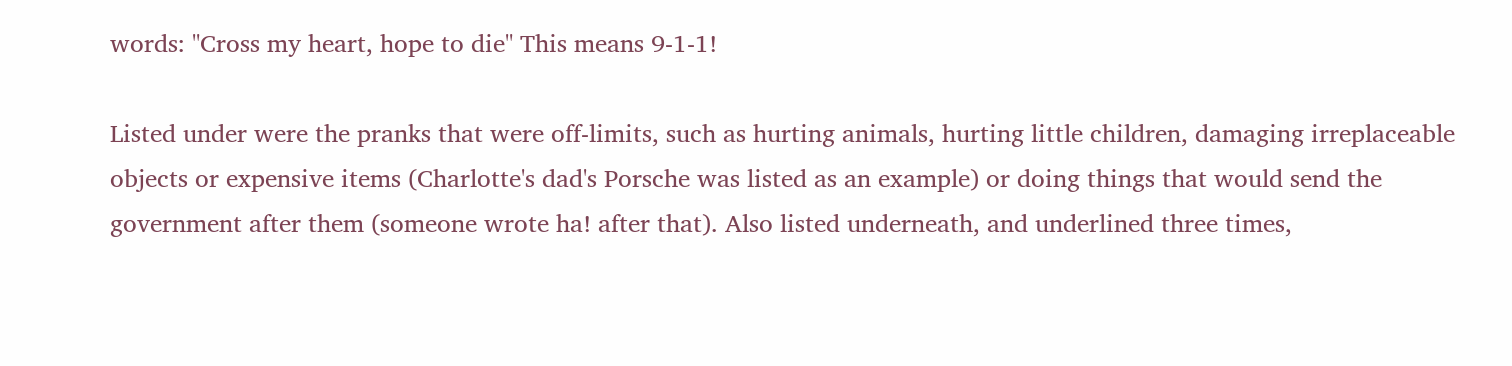words: "Cross my heart, hope to die" This means 9-1-1!

Listed under were the pranks that were off-limits, such as hurting animals, hurting little children, damaging irreplaceable objects or expensive items (Charlotte's dad's Porsche was listed as an example) or doing things that would send the government after them (someone wrote ha! after that). Also listed underneath, and underlined three times,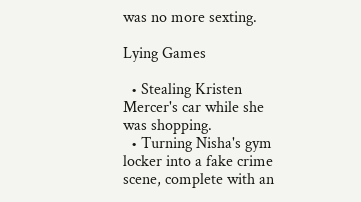was no more sexting.

Lying Games

  • Stealing Kristen Mercer's car while she was shopping.
  • Turning Nisha's gym locker into a fake crime scene, complete with an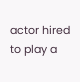actor hired to play a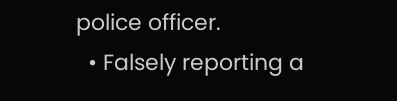police officer.
  • Falsely reporting a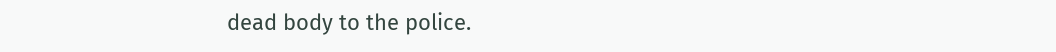dead body to the police.